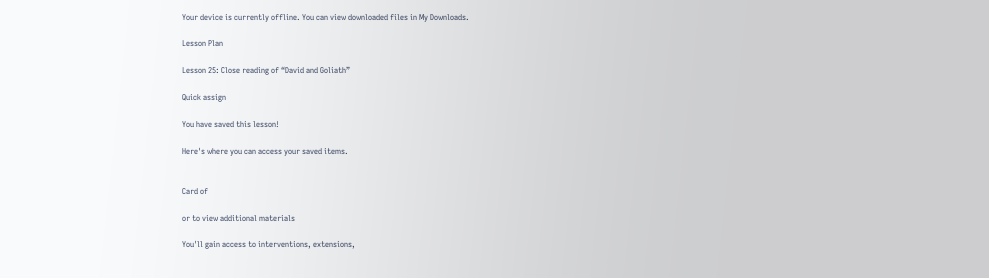Your device is currently offline. You can view downloaded files in My Downloads.

Lesson Plan

Lesson 25: Close reading of “David and Goliath”

Quick assign

You have saved this lesson!

Here's where you can access your saved items.


Card of

or to view additional materials

You'll gain access to interventions, extensions,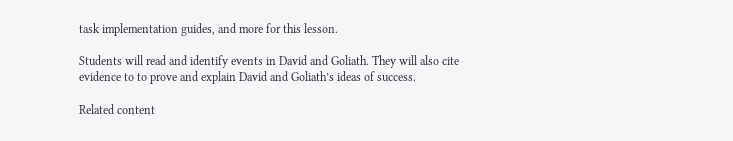task implementation guides, and more for this lesson.

Students will read and identify events in David and Goliath. They will also cite evidence to to prove and explain David and Goliath’s ideas of success.

Related content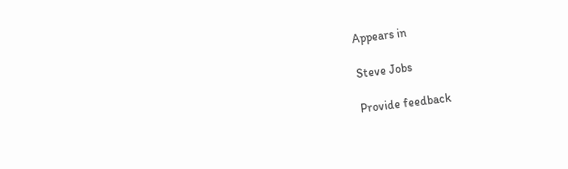Appears in

Steve Jobs

Provide feedback